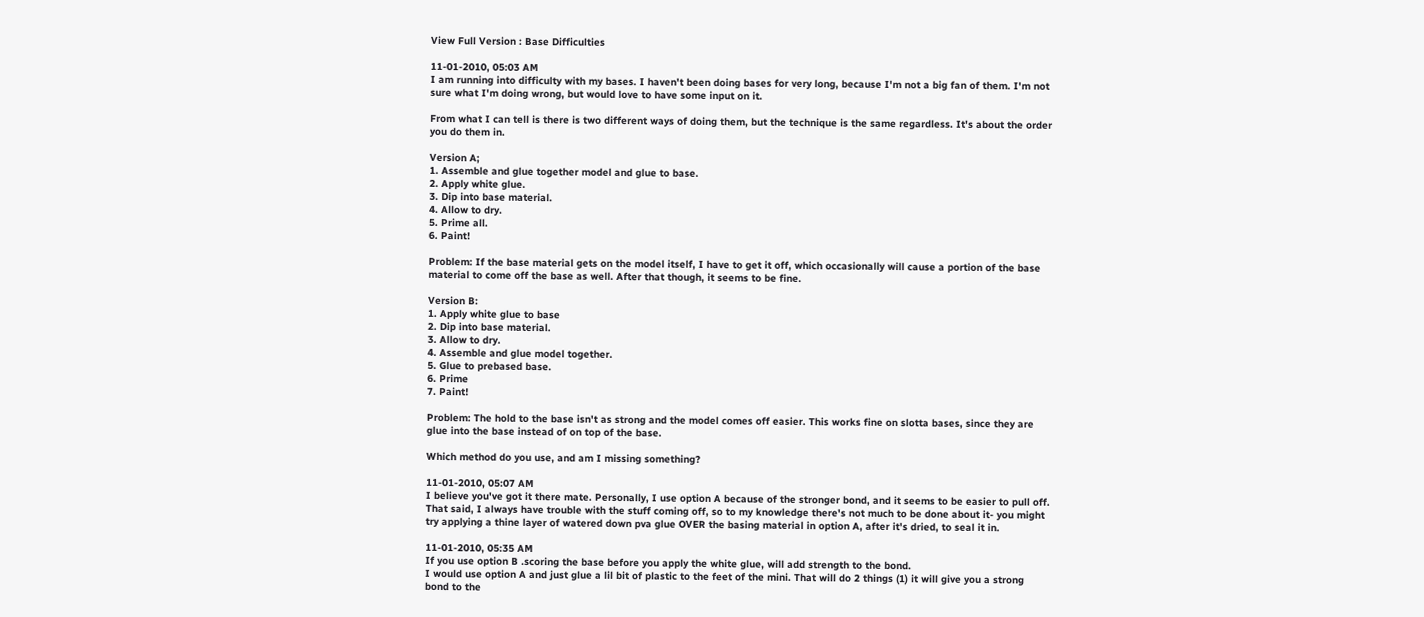View Full Version : Base Difficulties

11-01-2010, 05:03 AM
I am running into difficulty with my bases. I haven't been doing bases for very long, because I'm not a big fan of them. I'm not sure what I'm doing wrong, but would love to have some input on it.

From what I can tell is there is two different ways of doing them, but the technique is the same regardless. It's about the order you do them in.

Version A;
1. Assemble and glue together model and glue to base.
2. Apply white glue.
3. Dip into base material.
4. Allow to dry.
5. Prime all.
6. Paint!

Problem: If the base material gets on the model itself, I have to get it off, which occasionally will cause a portion of the base material to come off the base as well. After that though, it seems to be fine.

Version B:
1. Apply white glue to base
2. Dip into base material.
3. Allow to dry.
4. Assemble and glue model together.
5. Glue to prebased base.
6. Prime
7. Paint!

Problem: The hold to the base isn't as strong and the model comes off easier. This works fine on slotta bases, since they are glue into the base instead of on top of the base.

Which method do you use, and am I missing something?

11-01-2010, 05:07 AM
I believe you've got it there mate. Personally, I use option A because of the stronger bond, and it seems to be easier to pull off. That said, I always have trouble with the stuff coming off, so to my knowledge there's not much to be done about it- you might try applying a thine layer of watered down pva glue OVER the basing material in option A, after it's dried, to seal it in.

11-01-2010, 05:35 AM
If you use option B .scoring the base before you apply the white glue, will add strength to the bond.
I would use option A and just glue a lil bit of plastic to the feet of the mini. That will do 2 things (1) it will give you a strong bond to the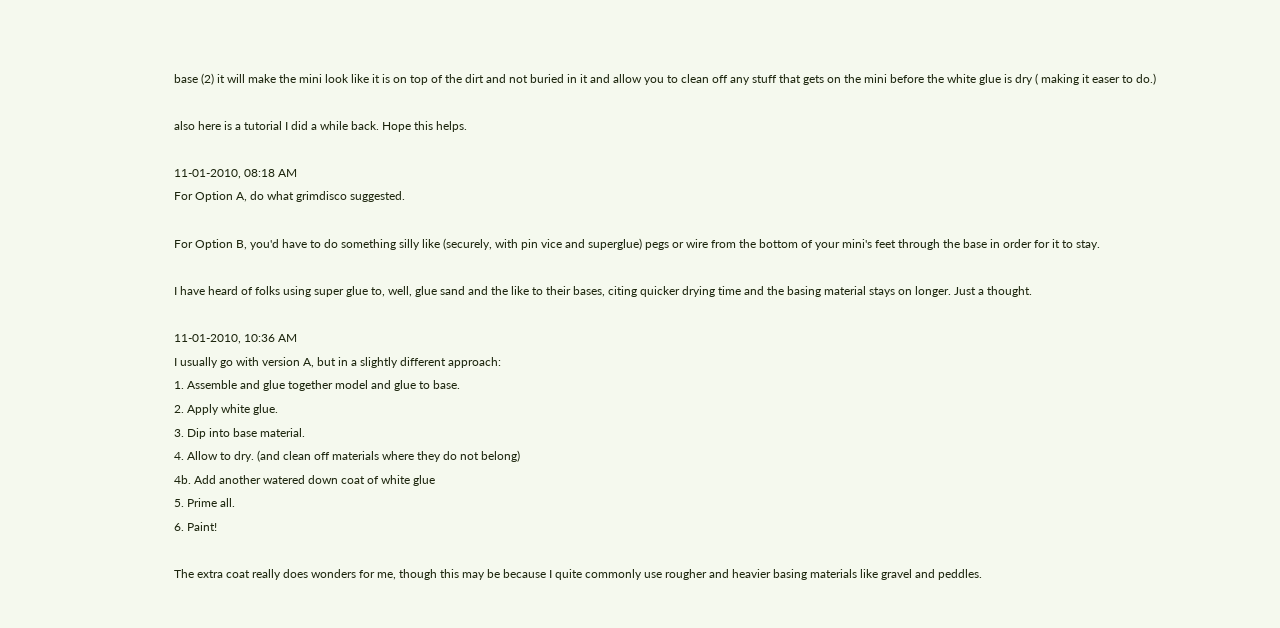base (2) it will make the mini look like it is on top of the dirt and not buried in it and allow you to clean off any stuff that gets on the mini before the white glue is dry ( making it easer to do.)

also here is a tutorial I did a while back. Hope this helps.

11-01-2010, 08:18 AM
For Option A, do what grimdisco suggested.

For Option B, you'd have to do something silly like (securely, with pin vice and superglue) pegs or wire from the bottom of your mini's feet through the base in order for it to stay.

I have heard of folks using super glue to, well, glue sand and the like to their bases, citing quicker drying time and the basing material stays on longer. Just a thought.

11-01-2010, 10:36 AM
I usually go with version A, but in a slightly different approach:
1. Assemble and glue together model and glue to base.
2. Apply white glue.
3. Dip into base material.
4. Allow to dry. (and clean off materials where they do not belong)
4b. Add another watered down coat of white glue
5. Prime all.
6. Paint!

The extra coat really does wonders for me, though this may be because I quite commonly use rougher and heavier basing materials like gravel and peddles.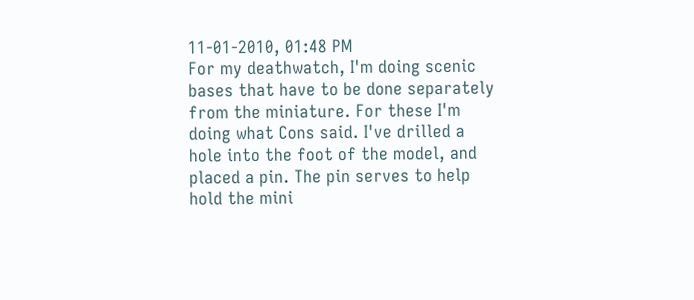11-01-2010, 01:48 PM
For my deathwatch, I'm doing scenic bases that have to be done separately from the miniature. For these I'm doing what Cons said. I've drilled a hole into the foot of the model, and placed a pin. The pin serves to help hold the mini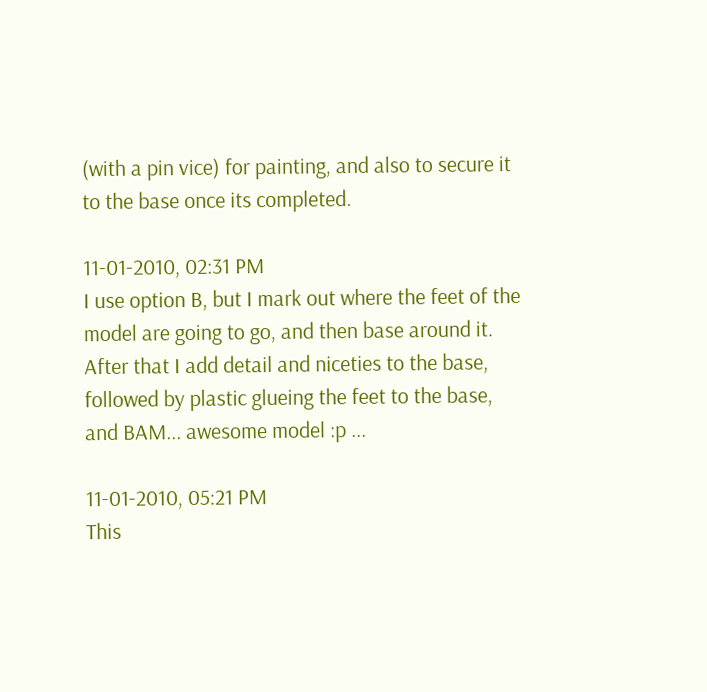(with a pin vice) for painting, and also to secure it to the base once its completed.

11-01-2010, 02:31 PM
I use option B, but I mark out where the feet of the model are going to go, and then base around it. After that I add detail and niceties to the base, followed by plastic glueing the feet to the base, and BAM... awesome model :p ...

11-01-2010, 05:21 PM
This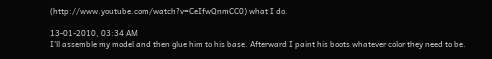(http://www.youtube.com/watch?v=CeIfwQnmCC0) what I do.

13-01-2010, 03:34 AM
I'll assemble my model and then glue him to his base. Afterward I paint his boots whatever color they need to be.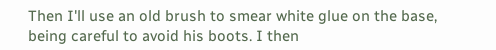Then I'll use an old brush to smear white glue on the base, being careful to avoid his boots. I then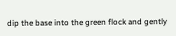dip the base into the green flock and gently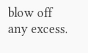blow off any excess.